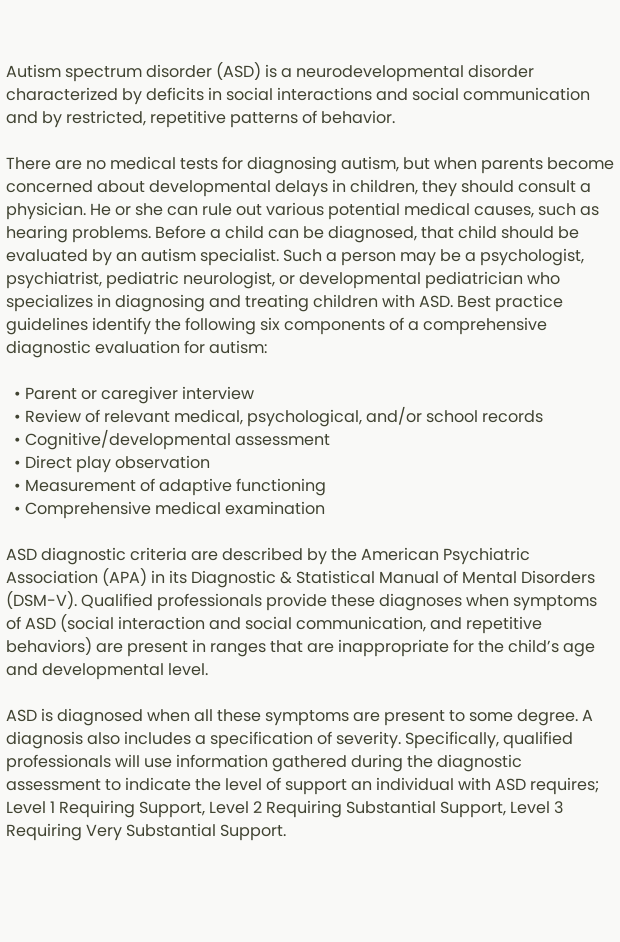Autism spectrum disorder (ASD) is a neurodevelopmental disorder characterized by deficits in social interactions and social communication and by restricted, repetitive patterns of behavior.

There are no medical tests for diagnosing autism, but when parents become concerned about developmental delays in children, they should consult a physician. He or she can rule out various potential medical causes, such as hearing problems. Before a child can be diagnosed, that child should be evaluated by an autism specialist. Such a person may be a psychologist, psychiatrist, pediatric neurologist, or developmental pediatrician who specializes in diagnosing and treating children with ASD. Best practice guidelines identify the following six components of a comprehensive diagnostic evaluation for autism:

  • Parent or caregiver interview
  • Review of relevant medical, psychological, and/or school records
  • Cognitive/developmental assessment
  • Direct play observation
  • Measurement of adaptive functioning
  • Comprehensive medical examination

ASD diagnostic criteria are described by the American Psychiatric Association (APA) in its Diagnostic & Statistical Manual of Mental Disorders (DSM-V). Qualified professionals provide these diagnoses when symptoms of ASD (social interaction and social communication, and repetitive behaviors) are present in ranges that are inappropriate for the child’s age and developmental level.

ASD is diagnosed when all these symptoms are present to some degree. A diagnosis also includes a specification of severity. Specifically, qualified professionals will use information gathered during the diagnostic assessment to indicate the level of support an individual with ASD requires; Level 1 Requiring Support, Level 2 Requiring Substantial Support, Level 3 Requiring Very Substantial Support.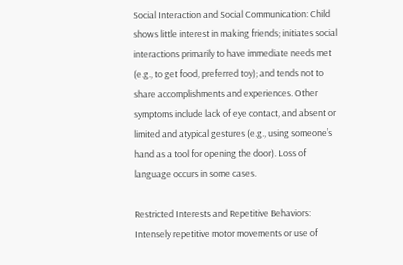Social Interaction and Social Communication: Child shows little interest in making friends; initiates social interactions primarily to have immediate needs met (e.g., to get food, preferred toy); and tends not to share accomplishments and experiences. Other symptoms include lack of eye contact, and absent or limited and atypical gestures (e.g., using someone’s hand as a tool for opening the door). Loss of language occurs in some cases.

Restricted Interests and Repetitive Behaviors: Intensely repetitive motor movements or use of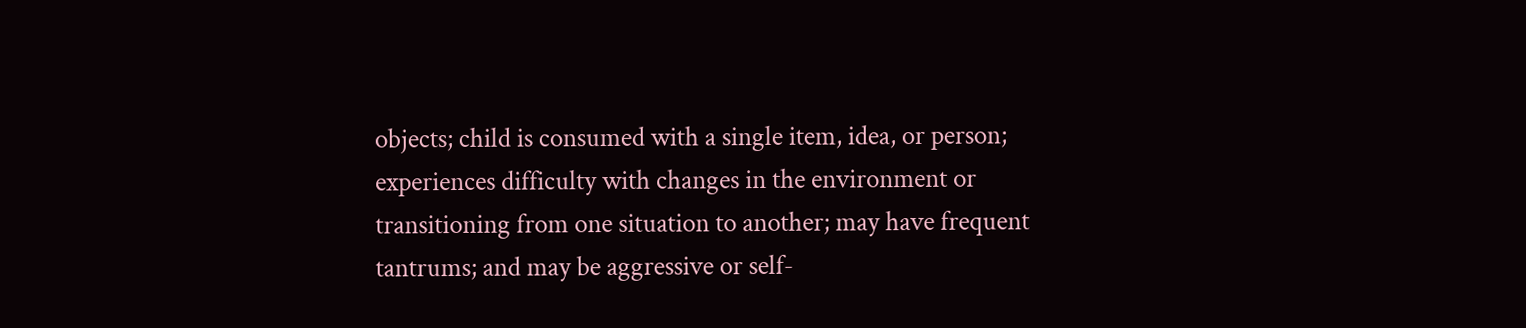objects; child is consumed with a single item, idea, or person; experiences difficulty with changes in the environment or transitioning from one situation to another; may have frequent tantrums; and may be aggressive or self-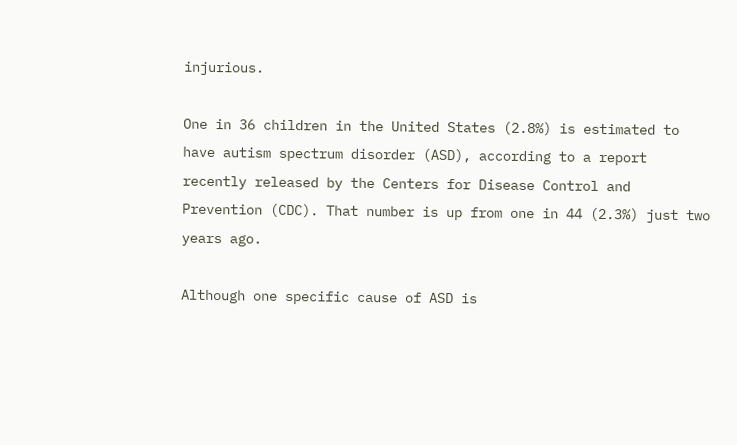injurious.

One in 36 children in the United States (2.8%) is estimated to have autism spectrum disorder (ASD), according to a report recently released by the Centers for Disease Control and Prevention (CDC). That number is up from one in 44 (2.3%) just two years ago.

Although one specific cause of ASD is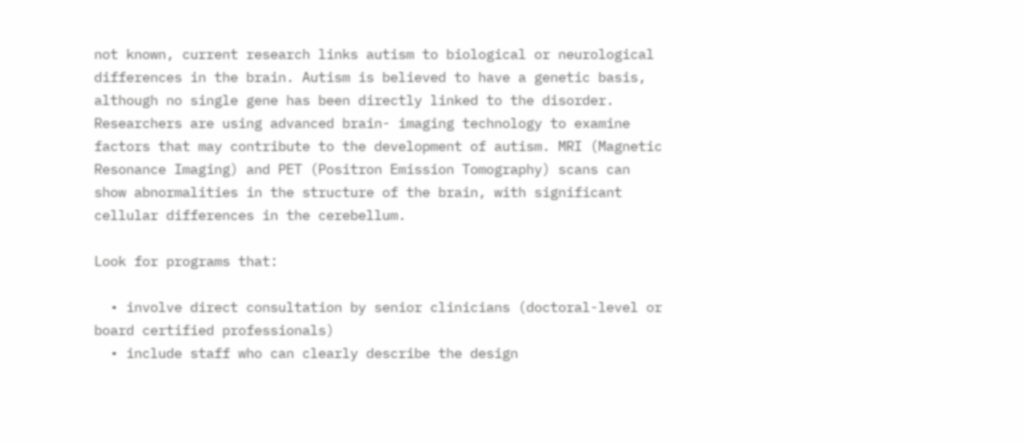not known, current research links autism to biological or neurological differences in the brain. Autism is believed to have a genetic basis, although no single gene has been directly linked to the disorder. Researchers are using advanced brain- imaging technology to examine factors that may contribute to the development of autism. MRI (Magnetic Resonance Imaging) and PET (Positron Emission Tomography) scans can show abnormalities in the structure of the brain, with significant cellular differences in the cerebellum.

Look for programs that:

  • involve direct consultation by senior clinicians (doctoral-level or board certified professionals)
  • include staff who can clearly describe the design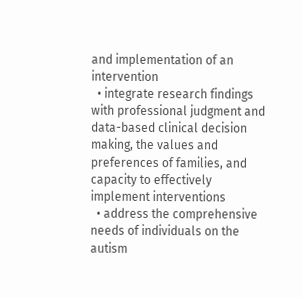and implementation of an intervention
  • integrate research findings with professional judgment and data-based clinical decision making, the values and preferences of families, and capacity to effectively implement interventions
  • address the comprehensive needs of individuals on the autism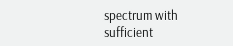spectrum with sufficient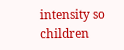intensity so children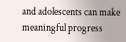and adolescents can make meaningful progress